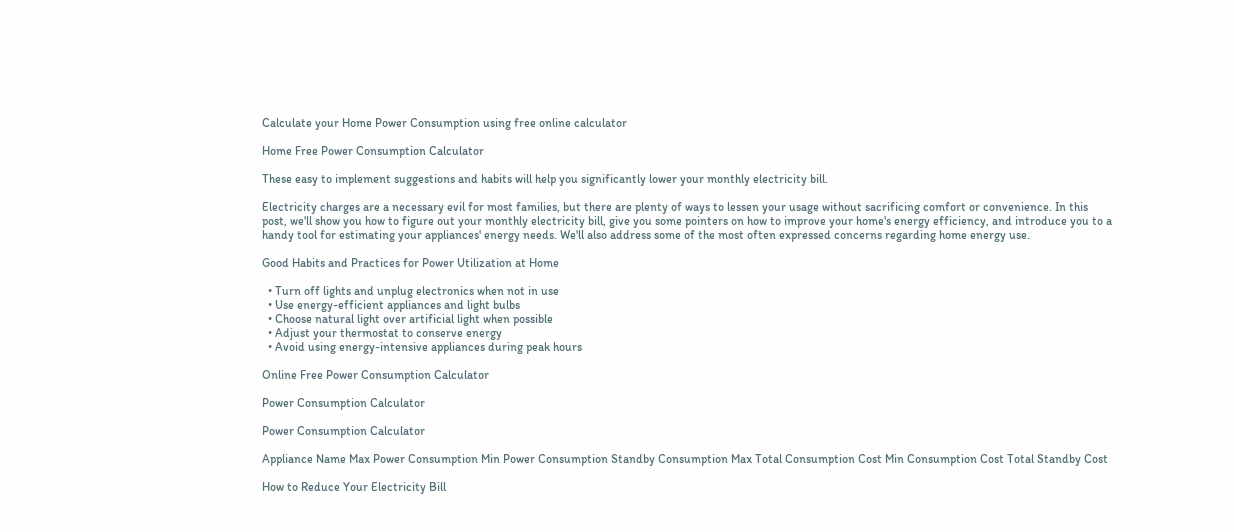Calculate your Home Power Consumption using free online calculator

Home Free Power Consumption Calculator

These easy to implement suggestions and habits will help you significantly lower your monthly electricity bill.

Electricity charges are a necessary evil for most families, but there are plenty of ways to lessen your usage without sacrificing comfort or convenience. In this post, we'll show you how to figure out your monthly electricity bill, give you some pointers on how to improve your home's energy efficiency, and introduce you to a handy tool for estimating your appliances' energy needs. We'll also address some of the most often expressed concerns regarding home energy use.

Good Habits and Practices for Power Utilization at Home

  • Turn off lights and unplug electronics when not in use
  • Use energy-efficient appliances and light bulbs
  • Choose natural light over artificial light when possible
  • Adjust your thermostat to conserve energy
  • Avoid using energy-intensive appliances during peak hours

Online Free Power Consumption Calculator

Power Consumption Calculator

Power Consumption Calculator

Appliance Name Max Power Consumption Min Power Consumption Standby Consumption Max Total Consumption Cost Min Consumption Cost Total Standby Cost

How to Reduce Your Electricity Bill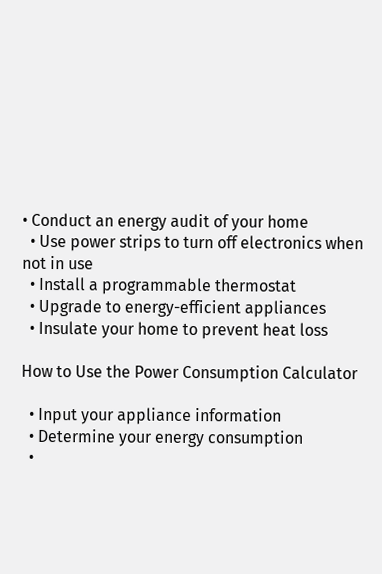• Conduct an energy audit of your home
  • Use power strips to turn off electronics when not in use
  • Install a programmable thermostat
  • Upgrade to energy-efficient appliances
  • Insulate your home to prevent heat loss

How to Use the Power Consumption Calculator

  • Input your appliance information
  • Determine your energy consumption
  •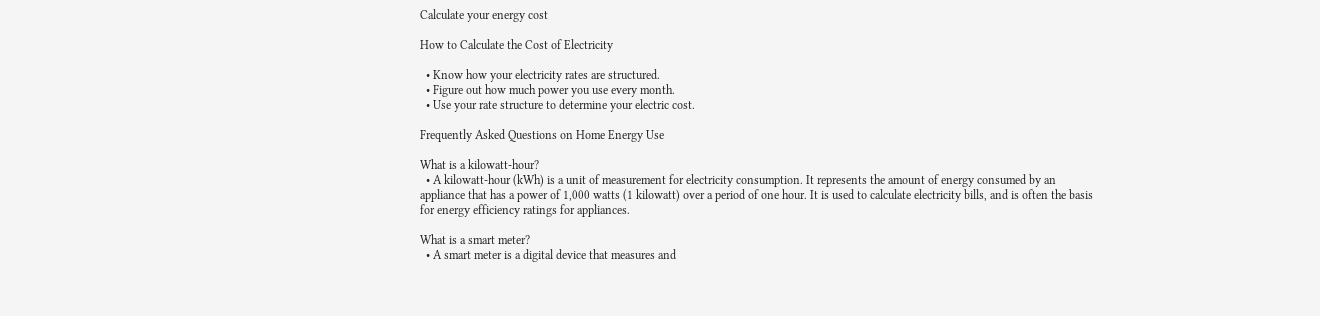Calculate your energy cost

How to Calculate the Cost of Electricity

  • Know how your electricity rates are structured.
  • Figure out how much power you use every month.
  • Use your rate structure to determine your electric cost.

Frequently Asked Questions on Home Energy Use

What is a kilowatt-hour?
  • A kilowatt-hour (kWh) is a unit of measurement for electricity consumption. It represents the amount of energy consumed by an appliance that has a power of 1,000 watts (1 kilowatt) over a period of one hour. It is used to calculate electricity bills, and is often the basis for energy efficiency ratings for appliances.

What is a smart meter?
  • A smart meter is a digital device that measures and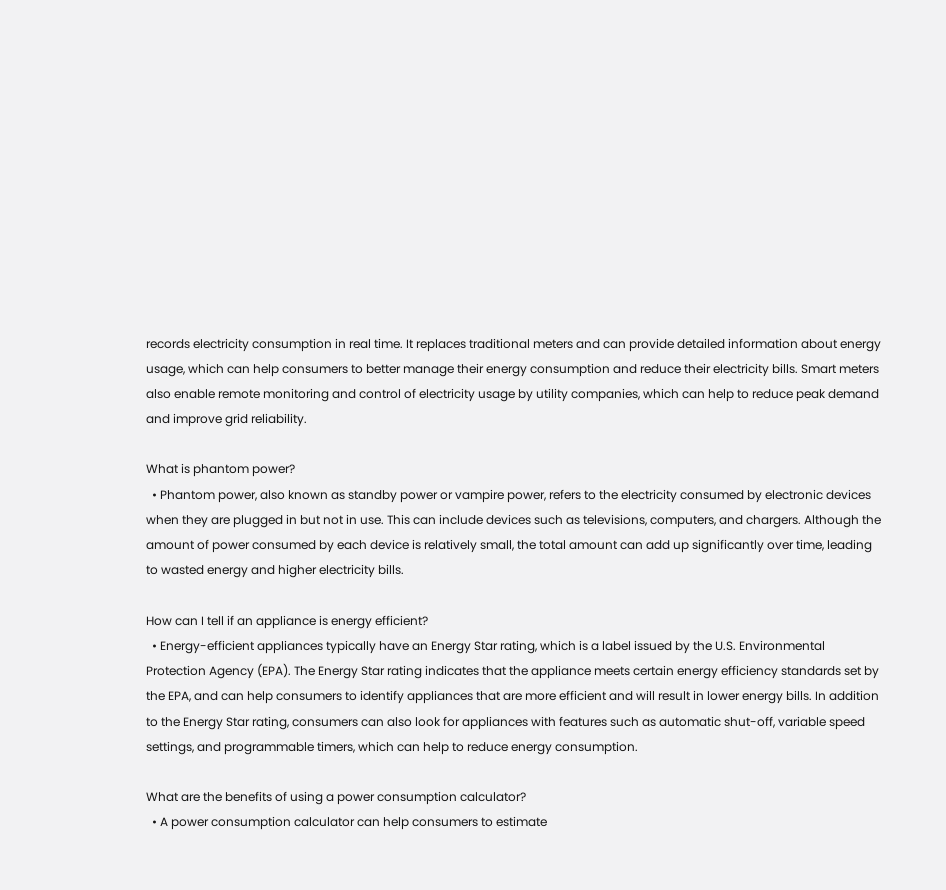records electricity consumption in real time. It replaces traditional meters and can provide detailed information about energy usage, which can help consumers to better manage their energy consumption and reduce their electricity bills. Smart meters also enable remote monitoring and control of electricity usage by utility companies, which can help to reduce peak demand and improve grid reliability.

What is phantom power?
  • Phantom power, also known as standby power or vampire power, refers to the electricity consumed by electronic devices when they are plugged in but not in use. This can include devices such as televisions, computers, and chargers. Although the amount of power consumed by each device is relatively small, the total amount can add up significantly over time, leading to wasted energy and higher electricity bills.

How can I tell if an appliance is energy efficient?
  • Energy-efficient appliances typically have an Energy Star rating, which is a label issued by the U.S. Environmental Protection Agency (EPA). The Energy Star rating indicates that the appliance meets certain energy efficiency standards set by the EPA, and can help consumers to identify appliances that are more efficient and will result in lower energy bills. In addition to the Energy Star rating, consumers can also look for appliances with features such as automatic shut-off, variable speed settings, and programmable timers, which can help to reduce energy consumption.

What are the benefits of using a power consumption calculator?
  • A power consumption calculator can help consumers to estimate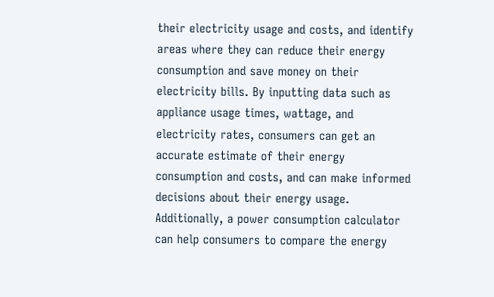their electricity usage and costs, and identify areas where they can reduce their energy consumption and save money on their electricity bills. By inputting data such as appliance usage times, wattage, and electricity rates, consumers can get an accurate estimate of their energy consumption and costs, and can make informed decisions about their energy usage. Additionally, a power consumption calculator can help consumers to compare the energy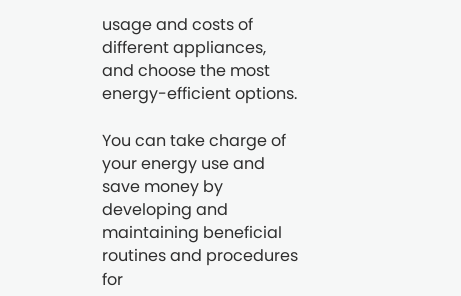usage and costs of different appliances, and choose the most energy-efficient options.

You can take charge of your energy use and save money by developing and maintaining beneficial routines and procedures for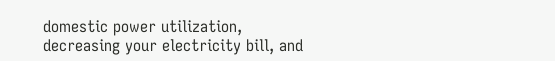domestic power utilization, decreasing your electricity bill, and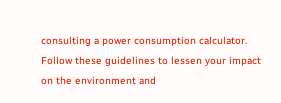consulting a power consumption calculator. Follow these guidelines to lessen your impact on the environment and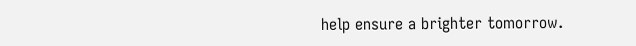help ensure a brighter tomorrow.